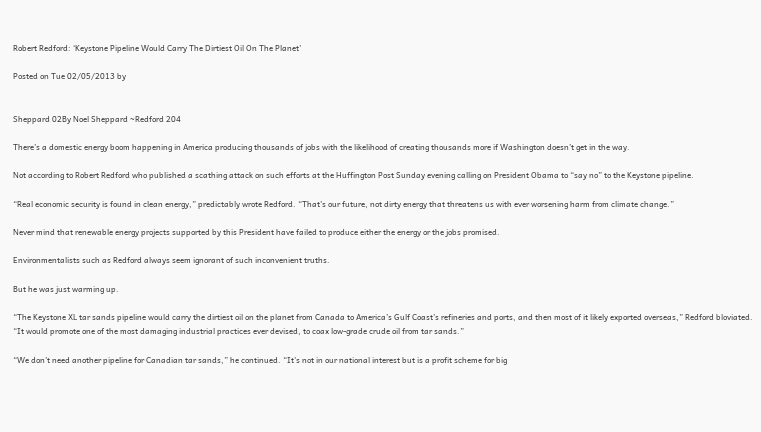Robert Redford: ‘Keystone Pipeline Would Carry The Dirtiest Oil On The Planet’

Posted on Tue 02/05/2013 by


Sheppard 02By Noel Sheppard ~Redford 204

There’s a domestic energy boom happening in America producing thousands of jobs with the likelihood of creating thousands more if Washington doesn’t get in the way.

Not according to Robert Redford who published a scathing attack on such efforts at the Huffington Post Sunday evening calling on President Obama to “say no” to the Keystone pipeline.

“Real economic security is found in clean energy,” predictably wrote Redford. “That’s our future, not dirty energy that threatens us with ever worsening harm from climate change.”

Never mind that renewable energy projects supported by this President have failed to produce either the energy or the jobs promised.

Environmentalists such as Redford always seem ignorant of such inconvenient truths.

But he was just warming up.

“The Keystone XL tar sands pipeline would carry the dirtiest oil on the planet from Canada to America’s Gulf Coast’s refineries and ports, and then most of it likely exported overseas,” Redford bloviated. “It would promote one of the most damaging industrial practices ever devised, to coax low-grade crude oil from tar sands.”

“We don’t need another pipeline for Canadian tar sands,” he continued. “It’s not in our national interest but is a profit scheme for big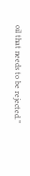oil that needs to be rejected.”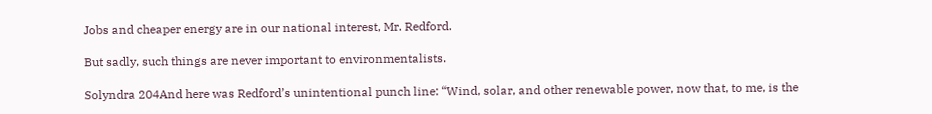Jobs and cheaper energy are in our national interest, Mr. Redford.

But sadly, such things are never important to environmentalists.

Solyndra 204And here was Redford’s unintentional punch line: “Wind, solar, and other renewable power, now that, to me, is the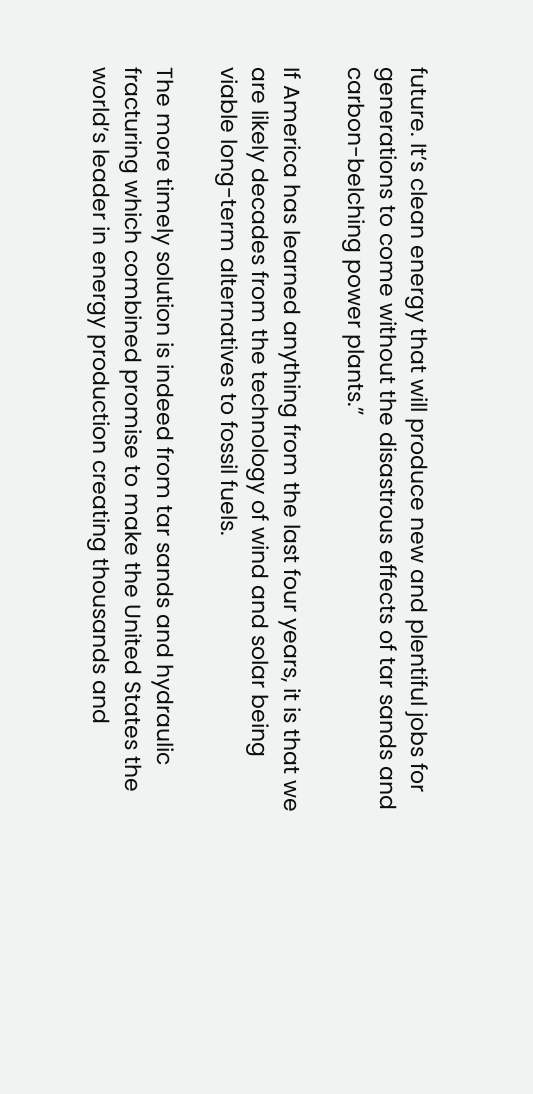future. It’s clean energy that will produce new and plentiful jobs for generations to come without the disastrous effects of tar sands and carbon-belching power plants.”

If America has learned anything from the last four years, it is that we are likely decades from the technology of wind and solar being viable long-term alternatives to fossil fuels.

The more timely solution is indeed from tar sands and hydraulic fracturing which combined promise to make the United States the world’s leader in energy production creating thousands and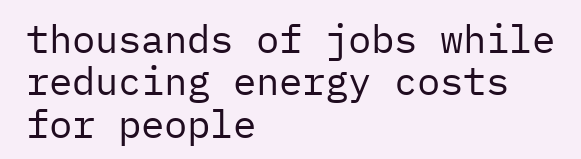thousands of jobs while reducing energy costs for people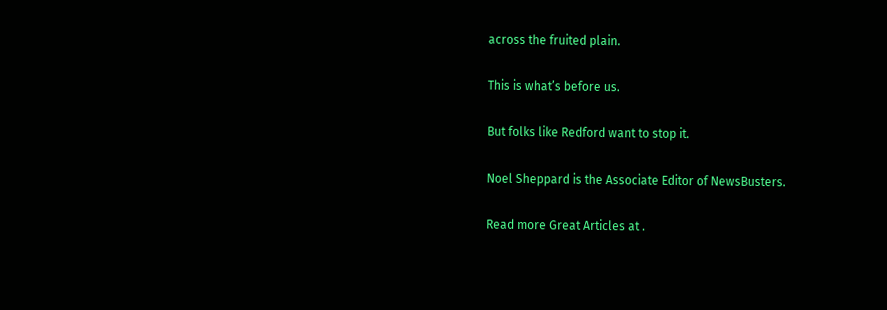across the fruited plain.

This is what’s before us.

But folks like Redford want to stop it.

Noel Sheppard is the Associate Editor of NewsBusters.

Read more Great Articles at .